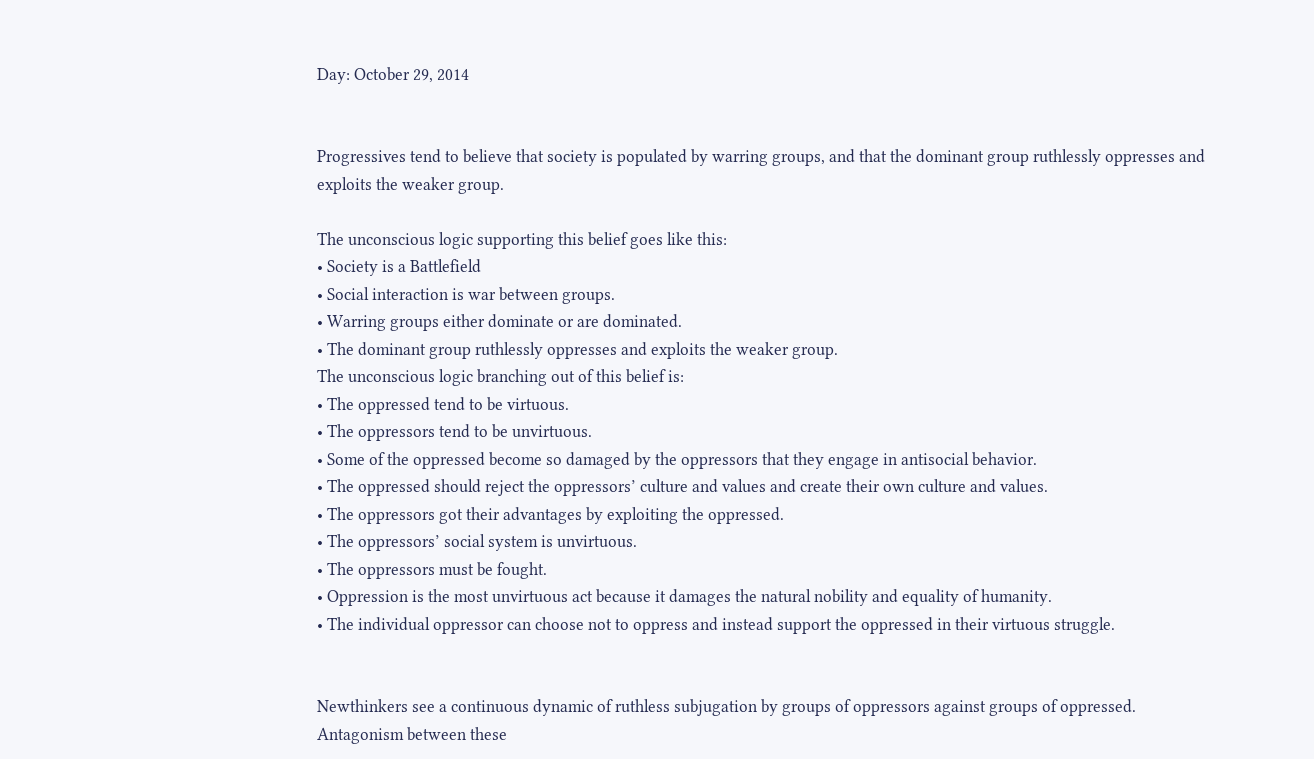Day: October 29, 2014


Progressives tend to believe that society is populated by warring groups, and that the dominant group ruthlessly oppresses and exploits the weaker group.

The unconscious logic supporting this belief goes like this:
• Society is a Battlefield
• Social interaction is war between groups.
• Warring groups either dominate or are dominated.
• The dominant group ruthlessly oppresses and exploits the weaker group.
The unconscious logic branching out of this belief is:
• The oppressed tend to be virtuous.
• The oppressors tend to be unvirtuous.
• Some of the oppressed become so damaged by the oppressors that they engage in antisocial behavior.
• The oppressed should reject the oppressors’ culture and values and create their own culture and values.
• The oppressors got their advantages by exploiting the oppressed.
• The oppressors’ social system is unvirtuous.
• The oppressors must be fought.
• Oppression is the most unvirtuous act because it damages the natural nobility and equality of humanity.
• The individual oppressor can choose not to oppress and instead support the oppressed in their virtuous struggle.


Newthinkers see a continuous dynamic of ruthless subjugation by groups of oppressors against groups of oppressed. Antagonism between these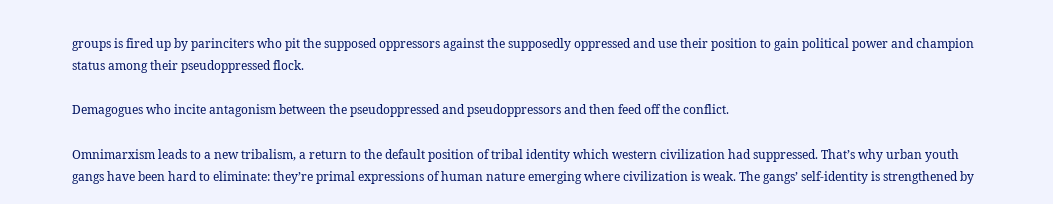groups is fired up by parinciters who pit the supposed oppressors against the supposedly oppressed and use their position to gain political power and champion status among their pseudoppressed flock.

Demagogues who incite antagonism between the pseudoppressed and pseudoppressors and then feed off the conflict.

Omnimarxism leads to a new tribalism, a return to the default position of tribal identity which western civilization had suppressed. That’s why urban youth gangs have been hard to eliminate: they’re primal expressions of human nature emerging where civilization is weak. The gangs’ self-identity is strengthened by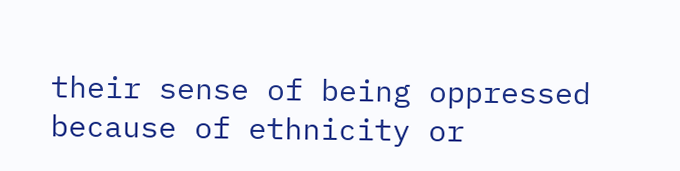their sense of being oppressed because of ethnicity or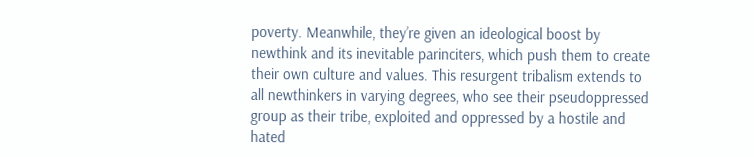poverty. Meanwhile, they’re given an ideological boost by newthink and its inevitable parinciters, which push them to create their own culture and values. This resurgent tribalism extends to all newthinkers in varying degrees, who see their pseudoppressed group as their tribe, exploited and oppressed by a hostile and hated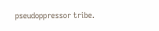pseudoppressor tribe.